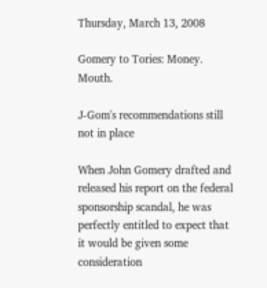Thursday, March 13, 2008

Gomery to Tories: Money. Mouth.

J-Gom's recommendations still not in place

When John Gomery drafted and released his report on the federal sponsorship scandal, he was perfectly entitled to expect that it would be given some consideration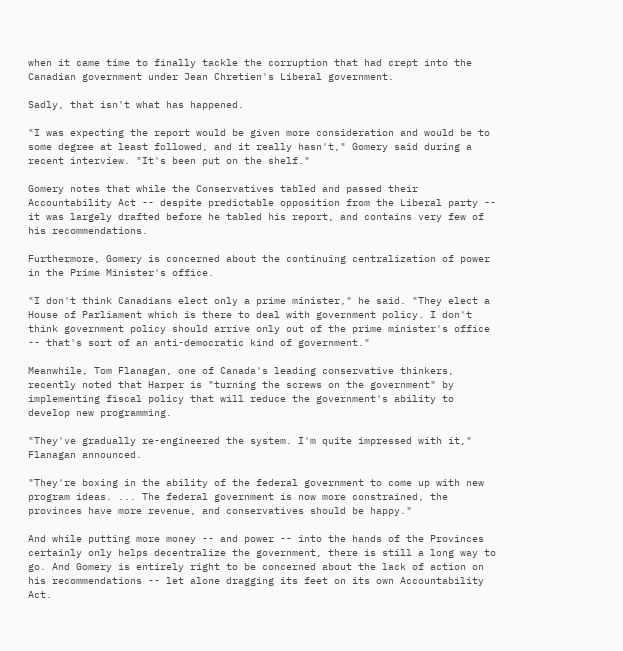when it came time to finally tackle the corruption that had crept into the Canadian government under Jean Chretien's Liberal government.

Sadly, that isn't what has happened.

"I was expecting the report would be given more consideration and would be to some degree at least followed, and it really hasn't," Gomery said during a recent interview. "It's been put on the shelf."

Gomery notes that while the Conservatives tabled and passed their Accountability Act -- despite predictable opposition from the Liberal party -- it was largely drafted before he tabled his report, and contains very few of his recommendations.

Furthermore, Gomery is concerned about the continuing centralization of power in the Prime Minister's office.

"I don't think Canadians elect only a prime minister," he said. "They elect a House of Parliament which is there to deal with government policy. I don't think government policy should arrive only out of the prime minister's office -- that's sort of an anti-democratic kind of government."

Meanwhile, Tom Flanagan, one of Canada's leading conservative thinkers, recently noted that Harper is "turning the screws on the government" by implementing fiscal policy that will reduce the government's ability to develop new programming.

"They've gradually re-engineered the system. I'm quite impressed with it," Flanagan announced.

"They're boxing in the ability of the federal government to come up with new program ideas. ... The federal government is now more constrained, the provinces have more revenue, and conservatives should be happy."

And while putting more money -- and power -- into the hands of the Provinces certainly only helps decentralize the government, there is still a long way to go. And Gomery is entirely right to be concerned about the lack of action on his recommendations -- let alone dragging its feet on its own Accountability Act.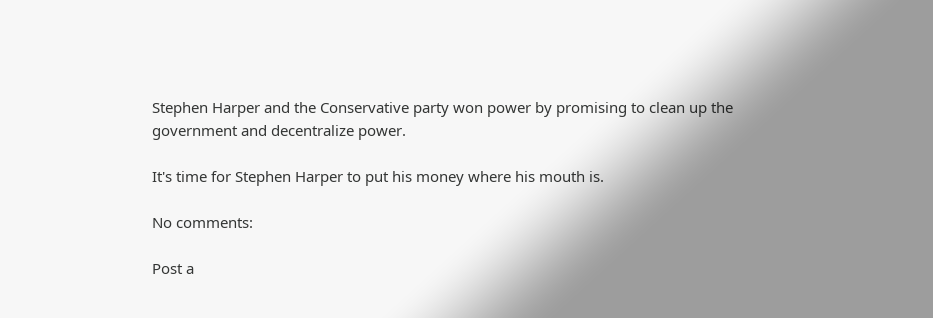Stephen Harper and the Conservative party won power by promising to clean up the government and decentralize power.

It's time for Stephen Harper to put his money where his mouth is.

No comments:

Post a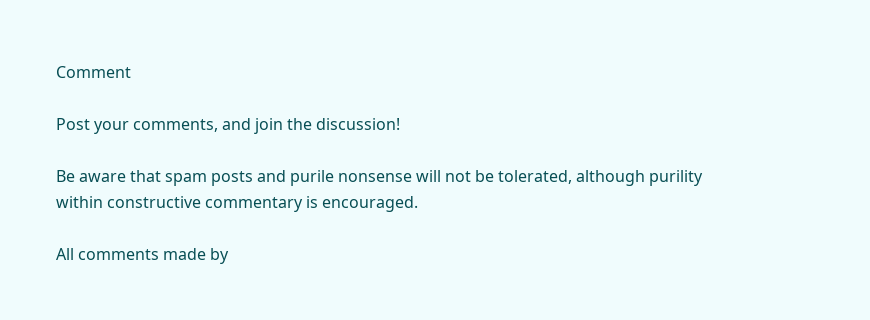Comment

Post your comments, and join the discussion!

Be aware that spam posts and purile nonsense will not be tolerated, although purility within constructive commentary is encouraged.

All comments made by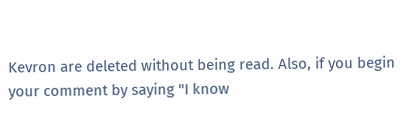Kevron are deleted without being read. Also, if you begin your comment by saying "I know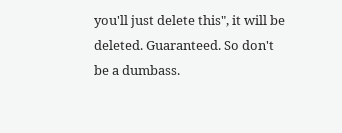you'll just delete this", it will be deleted. Guaranteed. So don't be a dumbass.